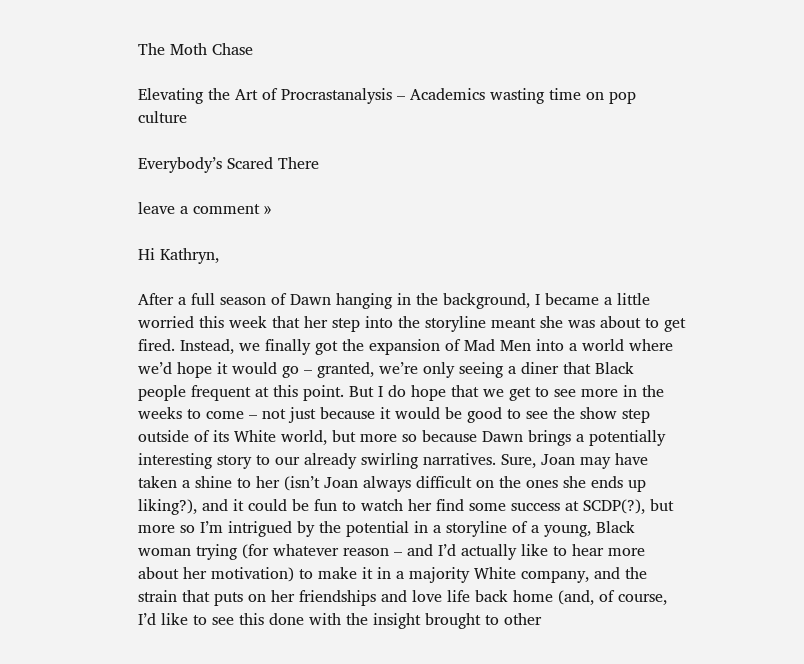The Moth Chase

Elevating the Art of Procrastanalysis – Academics wasting time on pop culture

Everybody’s Scared There

leave a comment »

Hi Kathryn,

After a full season of Dawn hanging in the background, I became a little worried this week that her step into the storyline meant she was about to get fired. Instead, we finally got the expansion of Mad Men into a world where we’d hope it would go – granted, we’re only seeing a diner that Black people frequent at this point. But I do hope that we get to see more in the weeks to come – not just because it would be good to see the show step outside of its White world, but more so because Dawn brings a potentially interesting story to our already swirling narratives. Sure, Joan may have taken a shine to her (isn’t Joan always difficult on the ones she ends up liking?), and it could be fun to watch her find some success at SCDP(?), but more so I’m intrigued by the potential in a storyline of a young, Black woman trying (for whatever reason – and I’d actually like to hear more about her motivation) to make it in a majority White company, and the strain that puts on her friendships and love life back home (and, of course, I’d like to see this done with the insight brought to other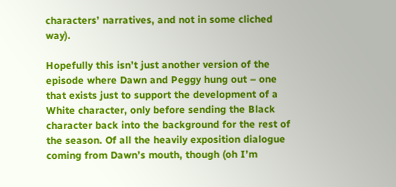characters’ narratives, and not in some cliched way).

Hopefully this isn’t just another version of the episode where Dawn and Peggy hung out – one that exists just to support the development of a White character, only before sending the Black character back into the background for the rest of the season. Of all the heavily exposition dialogue coming from Dawn’s mouth, though (oh I’m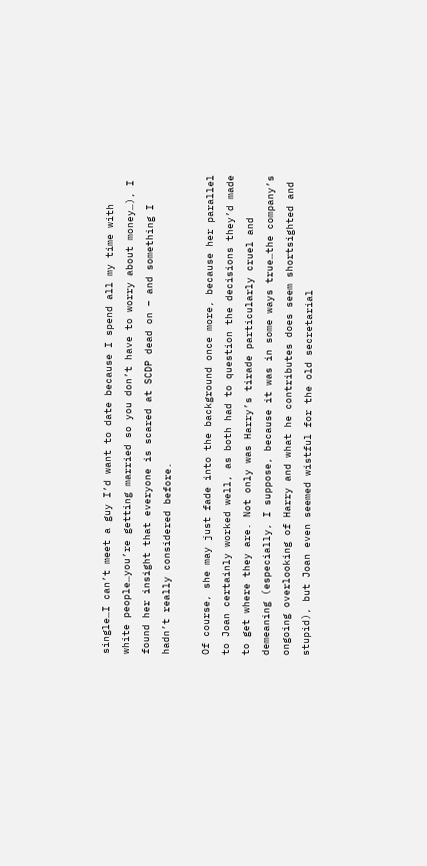single…I can’t meet a guy I’d want to date because I spend all my time with white people…you’re getting married so you don’t have to worry about money…), I found her insight that everyone is scared at SCDP dead on – and something I hadn’t really considered before.

Of course, she may just fade into the background once more, because her parallel to Joan certainly worked well, as both had to question the decisions they’d made to get where they are. Not only was Harry’s tirade particularly cruel and demeaning (especially, I suppose, because it was in some ways true…the company’s ongoing overlooking of Harry and what he contributes does seem shortsighted and stupid), but Joan even seemed wistful for the old secretarial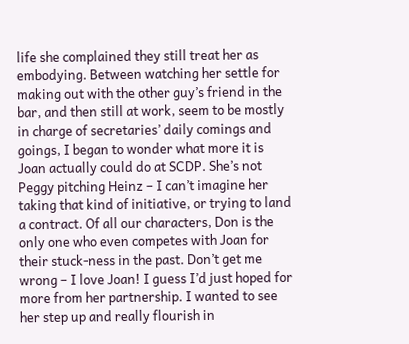life she complained they still treat her as embodying. Between watching her settle for making out with the other guy’s friend in the bar, and then still at work, seem to be mostly in charge of secretaries’ daily comings and goings, I began to wonder what more it is Joan actually could do at SCDP. She’s not Peggy pitching Heinz – I can’t imagine her taking that kind of initiative, or trying to land a contract. Of all our characters, Don is the only one who even competes with Joan for their stuck-ness in the past. Don’t get me wrong – I love Joan! I guess I’d just hoped for more from her partnership. I wanted to see her step up and really flourish in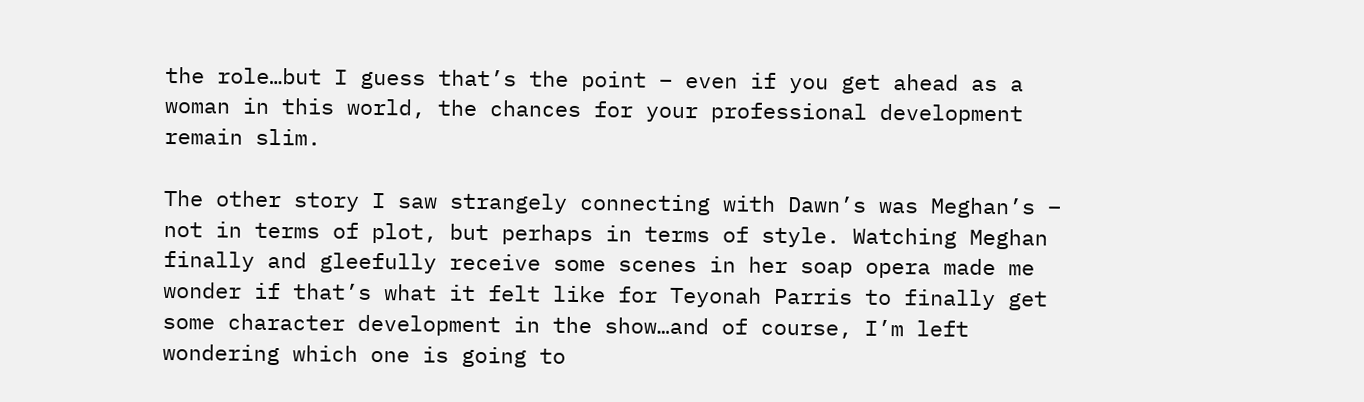the role…but I guess that’s the point – even if you get ahead as a woman in this world, the chances for your professional development remain slim.

The other story I saw strangely connecting with Dawn’s was Meghan’s – not in terms of plot, but perhaps in terms of style. Watching Meghan finally and gleefully receive some scenes in her soap opera made me wonder if that’s what it felt like for Teyonah Parris to finally get some character development in the show…and of course, I’m left wondering which one is going to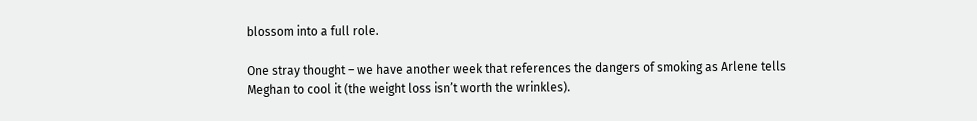blossom into a full role.

One stray thought – we have another week that references the dangers of smoking as Arlene tells Meghan to cool it (the weight loss isn’t worth the wrinkles).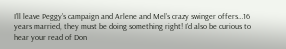I’ll leave Peggy’s campaign and Arlene and Mel’s crazy swinger offers…16 years married, they must be doing something right! I’d also be curious to hear your read of Don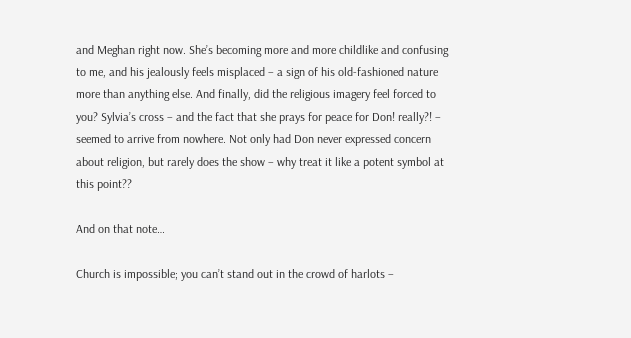and Meghan right now. She’s becoming more and more childlike and confusing to me, and his jealously feels misplaced – a sign of his old-fashioned nature more than anything else. And finally, did the religious imagery feel forced to you? Sylvia’s cross – and the fact that she prays for peace for Don! really?! – seemed to arrive from nowhere. Not only had Don never expressed concern about religion, but rarely does the show – why treat it like a potent symbol at this point??

And on that note…

Church is impossible; you can’t stand out in the crowd of harlots –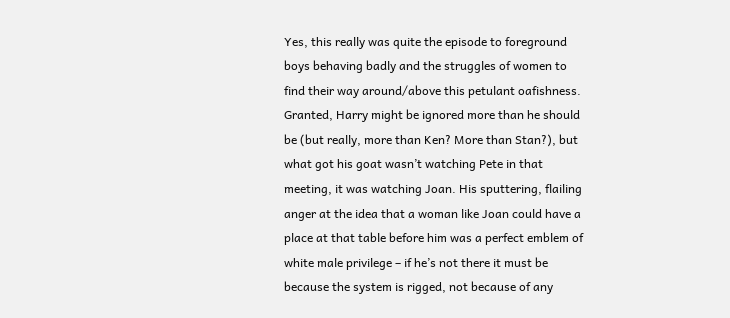Yes, this really was quite the episode to foreground boys behaving badly and the struggles of women to find their way around/above this petulant oafishness. Granted, Harry might be ignored more than he should be (but really, more than Ken? More than Stan?), but what got his goat wasn’t watching Pete in that meeting, it was watching Joan. His sputtering, flailing anger at the idea that a woman like Joan could have a place at that table before him was a perfect emblem of white male privilege – if he’s not there it must be because the system is rigged, not because of any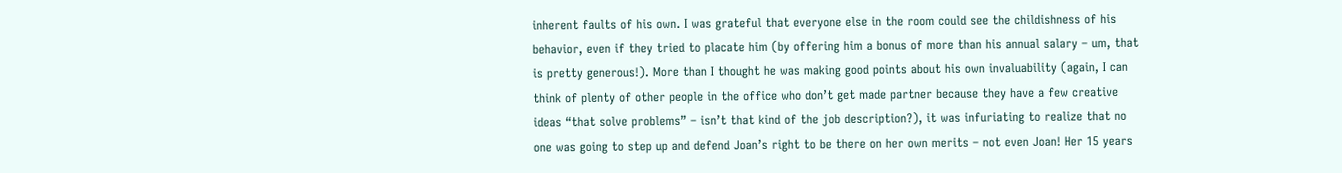inherent faults of his own. I was grateful that everyone else in the room could see the childishness of his behavior, even if they tried to placate him (by offering him a bonus of more than his annual salary – um, that is pretty generous!). More than I thought he was making good points about his own invaluability (again, I can think of plenty of other people in the office who don’t get made partner because they have a few creative ideas “that solve problems” – isn’t that kind of the job description?), it was infuriating to realize that no one was going to step up and defend Joan’s right to be there on her own merits – not even Joan! Her 15 years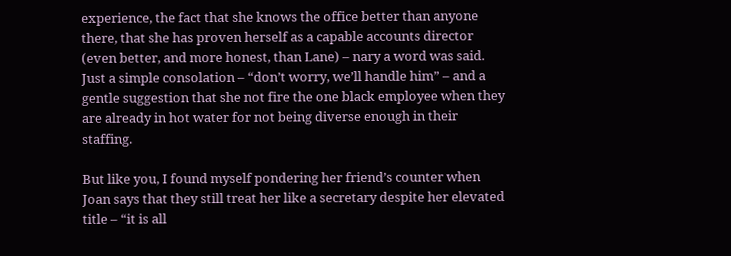experience, the fact that she knows the office better than anyone there, that she has proven herself as a capable accounts director (even better, and more honest, than Lane) – nary a word was said. Just a simple consolation – “don’t worry, we’ll handle him” – and a gentle suggestion that she not fire the one black employee when they are already in hot water for not being diverse enough in their staffing.

But like you, I found myself pondering her friend’s counter when Joan says that they still treat her like a secretary despite her elevated title – “it is all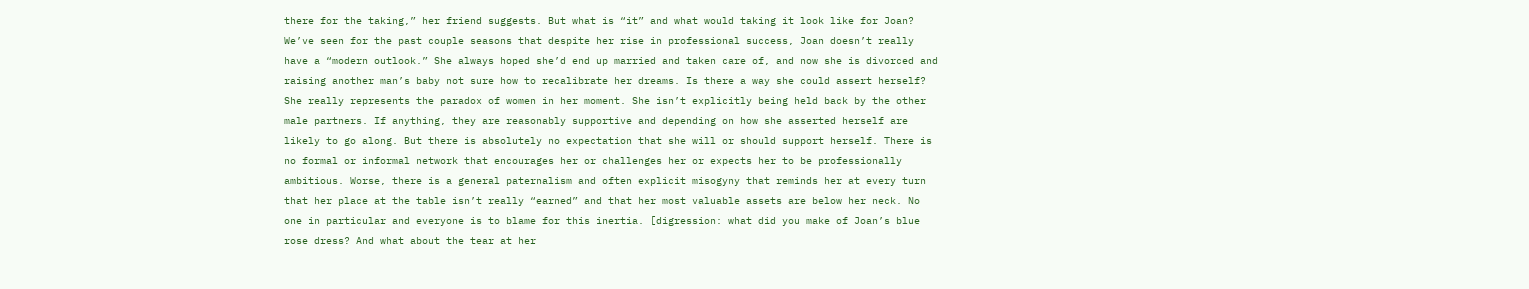there for the taking,” her friend suggests. But what is “it” and what would taking it look like for Joan? We’ve seen for the past couple seasons that despite her rise in professional success, Joan doesn’t really have a “modern outlook.” She always hoped she’d end up married and taken care of, and now she is divorced and raising another man’s baby not sure how to recalibrate her dreams. Is there a way she could assert herself? She really represents the paradox of women in her moment. She isn’t explicitly being held back by the other male partners. If anything, they are reasonably supportive and depending on how she asserted herself are likely to go along. But there is absolutely no expectation that she will or should support herself. There is no formal or informal network that encourages her or challenges her or expects her to be professionally ambitious. Worse, there is a general paternalism and often explicit misogyny that reminds her at every turn that her place at the table isn’t really “earned” and that her most valuable assets are below her neck. No one in particular and everyone is to blame for this inertia. [digression: what did you make of Joan’s blue rose dress? And what about the tear at her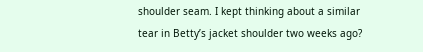shoulder seam. I kept thinking about a similar tear in Betty’s jacket shoulder two weeks ago?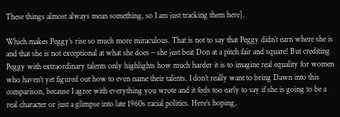These things almost always mean something, so I am just tracking them here].

Which makes Peggy’s rise so much more miraculous. That is not to say that Peggy didn’t earn where she is and that she is not exceptional at what she does – she just beat Don at a pitch fair and square! But crediting Peggy with extraordinary talents only highlights how much harder it is to imagine real equality for women who haven’t yet figured out how to even name their talents. I don’t really want to bring Dawn into this comparison, because I agree with everything you wrote and it feels too early to say if she is going to be a real character or just a glimpse into late 1960s racial politics. Here’s hoping,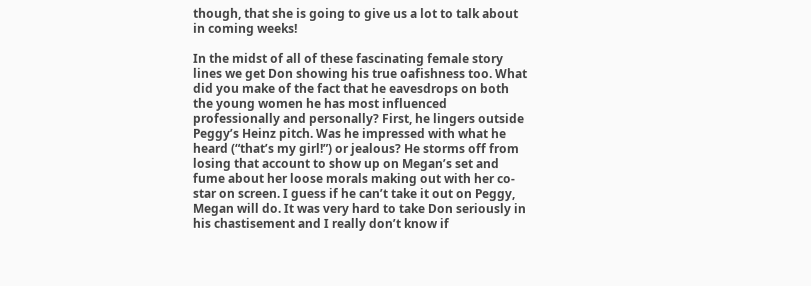though, that she is going to give us a lot to talk about in coming weeks!

In the midst of all of these fascinating female story lines we get Don showing his true oafishness too. What did you make of the fact that he eavesdrops on both the young women he has most influenced professionally and personally? First, he lingers outside Peggy’s Heinz pitch. Was he impressed with what he heard (“that’s my girl!”) or jealous? He storms off from losing that account to show up on Megan’s set and fume about her loose morals making out with her co-star on screen. I guess if he can’t take it out on Peggy, Megan will do. It was very hard to take Don seriously in his chastisement and I really don’t know if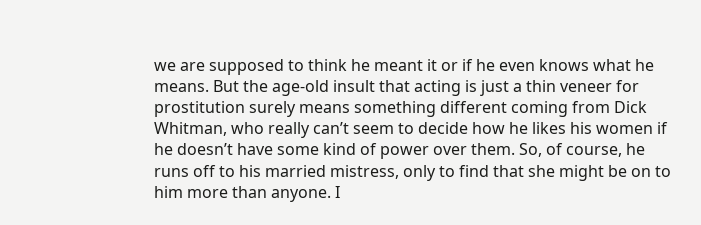we are supposed to think he meant it or if he even knows what he means. But the age-old insult that acting is just a thin veneer for prostitution surely means something different coming from Dick Whitman, who really can’t seem to decide how he likes his women if he doesn’t have some kind of power over them. So, of course, he runs off to his married mistress, only to find that she might be on to him more than anyone. I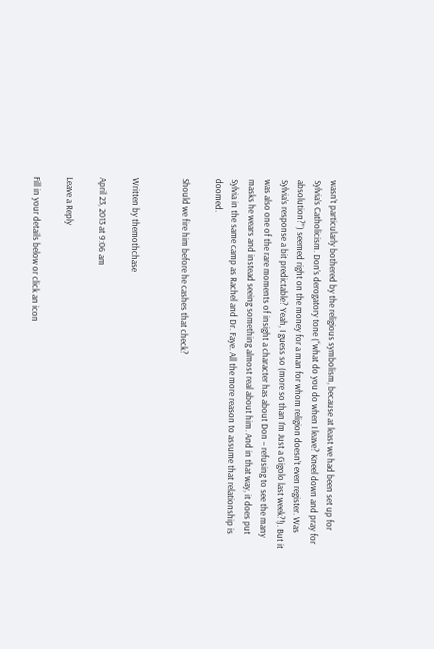wasn’t particularly bothered by the religious symbolism, because at least we had been set up for Sylvia’s Catholicism. Don’s derogatory tone (“what do you do when I leave? Kneel down and pray for absolution?”) seemed right on the money for a man for whom religion doesn’t even register. Was Sylvia’s response a bit predictable? Yeah, I guess so (more so than I’m Just a Gigolo last week?!). But it was also one of the rare moments of insight a character has about Don – refusing to see the many masks he wears and instead seeing something almost real about him. And in that way, it does put Sylvia in the same camp as Rachel and Dr. Faye. All the more reason to assume that relationship is doomed.

Should we fire him before he cashes that check?


Written by themothchase

April 23, 2013 at 9:06 am

Leave a Reply

Fill in your details below or click an icon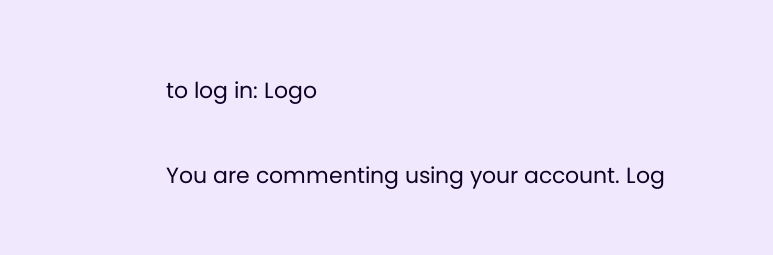to log in: Logo

You are commenting using your account. Log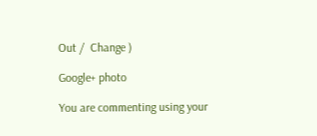Out /  Change )

Google+ photo

You are commenting using your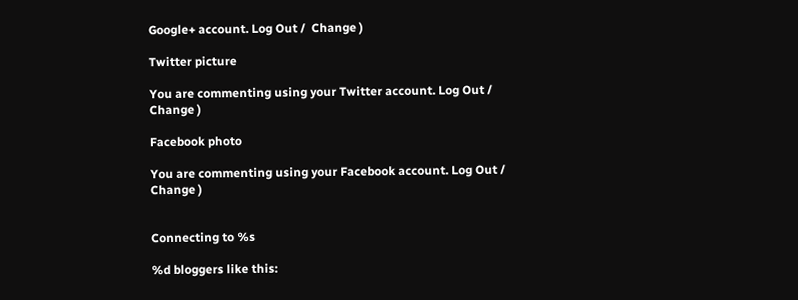Google+ account. Log Out /  Change )

Twitter picture

You are commenting using your Twitter account. Log Out /  Change )

Facebook photo

You are commenting using your Facebook account. Log Out /  Change )


Connecting to %s

%d bloggers like this: